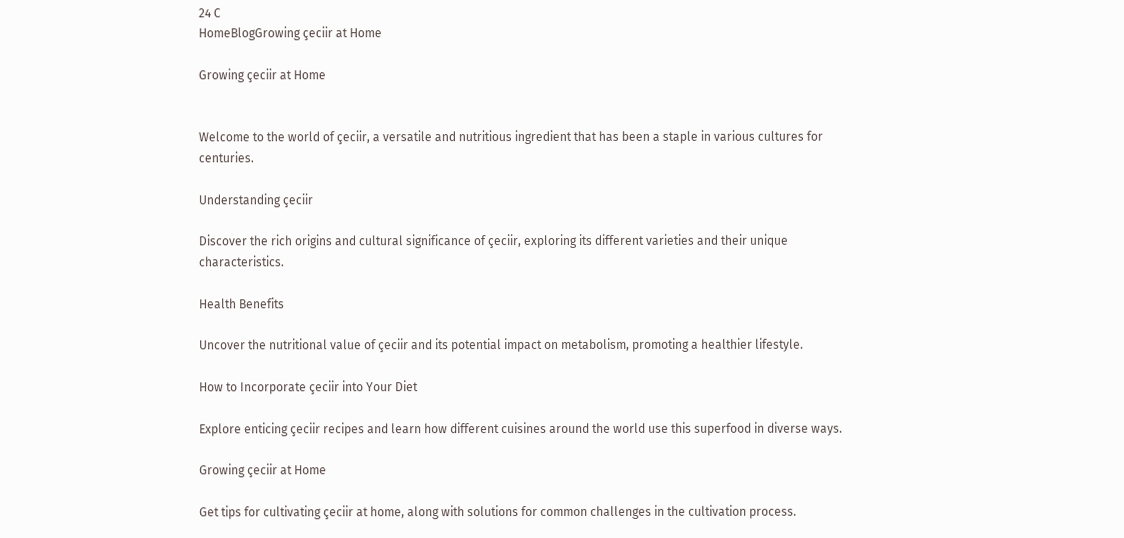24 C
HomeBlogGrowing çeciir at Home

Growing çeciir at Home


Welcome to the world of çeciir, a versatile and nutritious ingredient that has been a staple in various cultures for centuries.

Understanding çeciir

Discover the rich origins and cultural significance of çeciir, exploring its different varieties and their unique characteristics.

Health Benefits

Uncover the nutritional value of çeciir and its potential impact on metabolism, promoting a healthier lifestyle.

How to Incorporate çeciir into Your Diet

Explore enticing çeciir recipes and learn how different cuisines around the world use this superfood in diverse ways.

Growing çeciir at Home

Get tips for cultivating çeciir at home, along with solutions for common challenges in the cultivation process.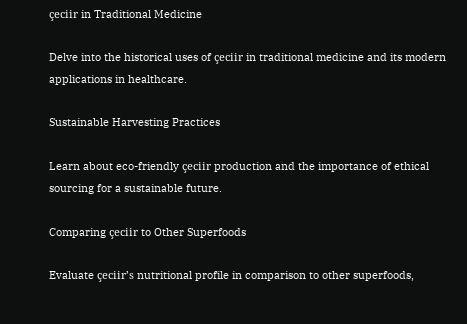çeciir in Traditional Medicine

Delve into the historical uses of çeciir in traditional medicine and its modern applications in healthcare.

Sustainable Harvesting Practices

Learn about eco-friendly çeciir production and the importance of ethical sourcing for a sustainable future.

Comparing çeciir to Other Superfoods

Evaluate çeciir’s nutritional profile in comparison to other superfoods,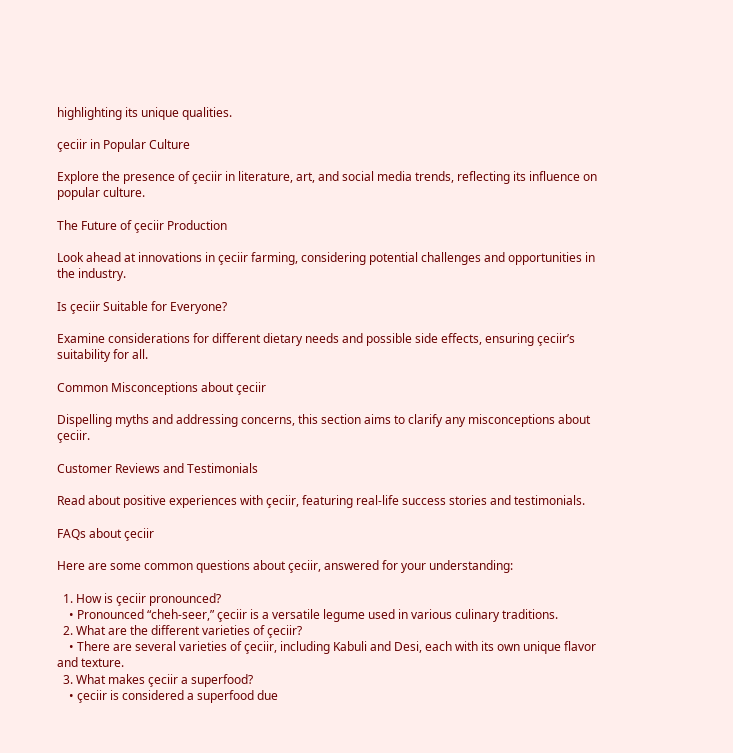highlighting its unique qualities.

çeciir in Popular Culture

Explore the presence of çeciir in literature, art, and social media trends, reflecting its influence on popular culture.

The Future of çeciir Production

Look ahead at innovations in çeciir farming, considering potential challenges and opportunities in the industry.

Is çeciir Suitable for Everyone?

Examine considerations for different dietary needs and possible side effects, ensuring çeciir’s suitability for all.

Common Misconceptions about çeciir

Dispelling myths and addressing concerns, this section aims to clarify any misconceptions about çeciir.

Customer Reviews and Testimonials

Read about positive experiences with çeciir, featuring real-life success stories and testimonials.

FAQs about çeciir

Here are some common questions about çeciir, answered for your understanding:

  1. How is çeciir pronounced?
    • Pronounced “cheh-seer,” çeciir is a versatile legume used in various culinary traditions.
  2. What are the different varieties of çeciir?
    • There are several varieties of çeciir, including Kabuli and Desi, each with its own unique flavor and texture.
  3. What makes çeciir a superfood?
    • çeciir is considered a superfood due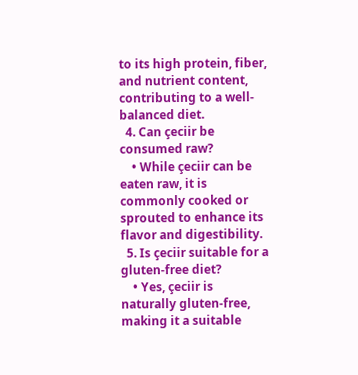to its high protein, fiber, and nutrient content, contributing to a well-balanced diet.
  4. Can çeciir be consumed raw?
    • While çeciir can be eaten raw, it is commonly cooked or sprouted to enhance its flavor and digestibility.
  5. Is çeciir suitable for a gluten-free diet?
    • Yes, çeciir is naturally gluten-free, making it a suitable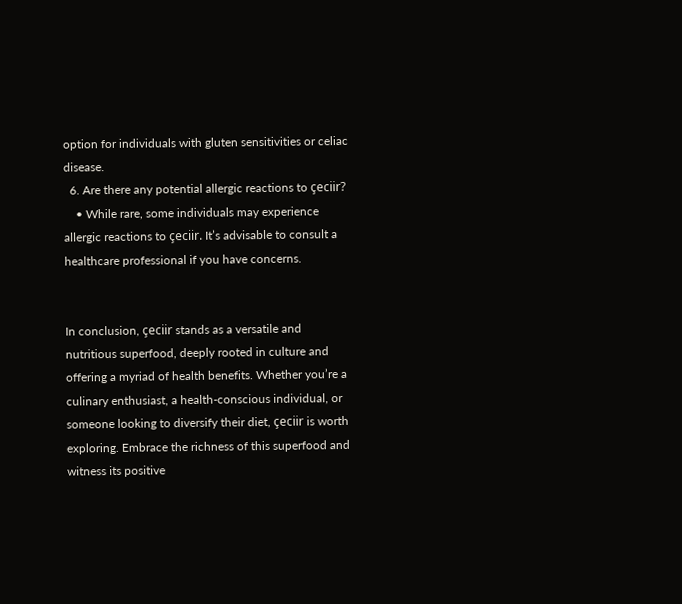option for individuals with gluten sensitivities or celiac disease.
  6. Are there any potential allergic reactions to çeciir?
    • While rare, some individuals may experience allergic reactions to çeciir. It’s advisable to consult a healthcare professional if you have concerns.


In conclusion, çeciir stands as a versatile and nutritious superfood, deeply rooted in culture and offering a myriad of health benefits. Whether you’re a culinary enthusiast, a health-conscious individual, or someone looking to diversify their diet, çeciir is worth exploring. Embrace the richness of this superfood and witness its positive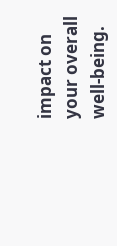impact on your overall well-being.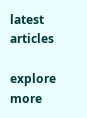latest articles

explore more